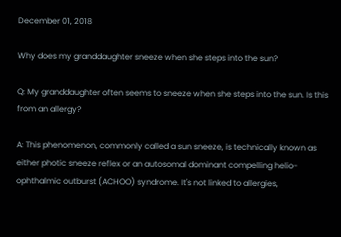December 01, 2018

Why does my granddaughter sneeze when she steps into the sun?

Q: My granddaughter often seems to sneeze when she steps into the sun. Is this from an allergy?

A: This phenomenon, commonly called a sun sneeze, is technically known as either photic sneeze reflex or an autosomal dominant compelling helio-ophthalmic outburst (ACHOO) syndrome. It's not linked to allergies,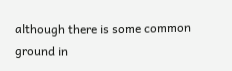although there is some common ground in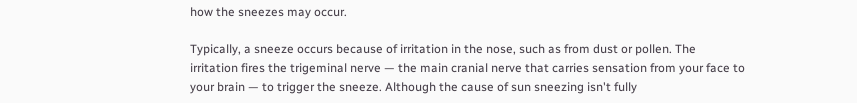how the sneezes may occur.

Typically, a sneeze occurs because of irritation in the nose, such as from dust or pollen. The irritation fires the trigeminal nerve — the main cranial nerve that carries sensation from your face to your brain — to trigger the sneeze. Although the cause of sun sneezing isn't fully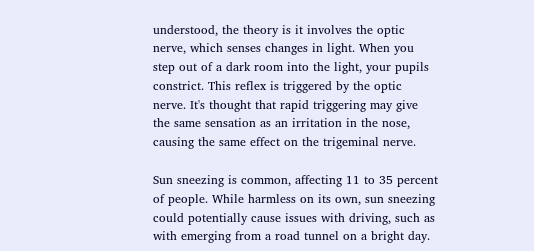understood, the theory is it involves the optic nerve, which senses changes in light. When you step out of a dark room into the light, your pupils constrict. This reflex is triggered by the optic nerve. It's thought that rapid triggering may give the same sensation as an irritation in the nose, causing the same effect on the trigeminal nerve.

Sun sneezing is common, affecting 11 to 35 percent of people. While harmless on its own, sun sneezing could potentially cause issues with driving, such as with emerging from a road tunnel on a bright day.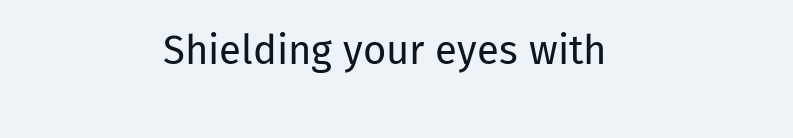Shielding your eyes with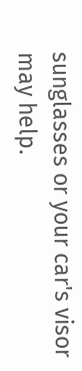sunglasses or your car's visor may help.